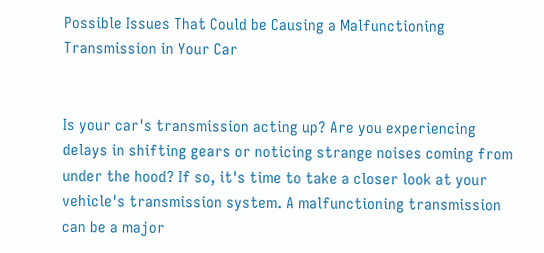Possible Issues That Could be Causing a Malfunctioning Transmission in Your Car


Is your car's transmission acting up? Are you experiencing delays in shifting gears or noticing strange noises coming from under the hood? If so, it's time to take a closer look at your vehicle's transmission system. A malfunctioning transmission can be a major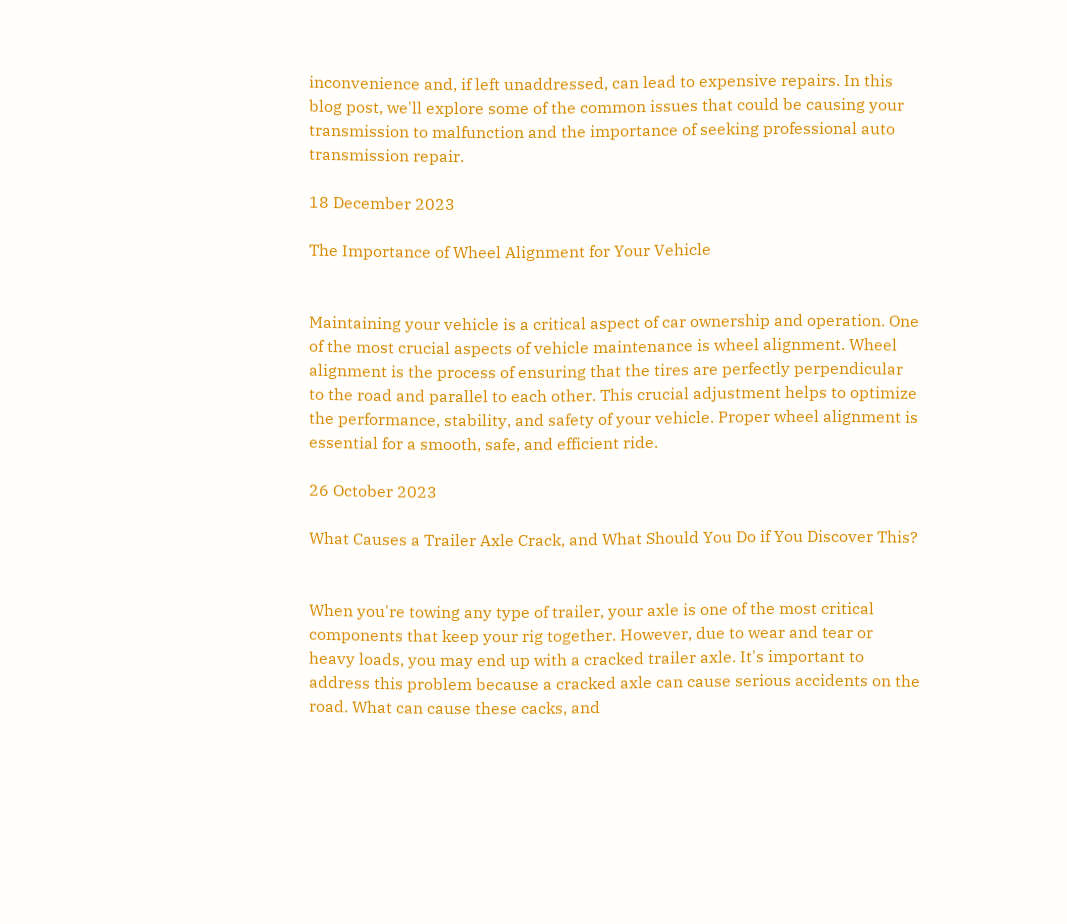inconvenience and, if left unaddressed, can lead to expensive repairs. In this blog post, we'll explore some of the common issues that could be causing your transmission to malfunction and the importance of seeking professional auto transmission repair.

18 December 2023

The Importance of Wheel Alignment for Your Vehicle


Maintaining your vehicle is a critical aspect of car ownership and operation. One of the most crucial aspects of vehicle maintenance is wheel alignment. Wheel alignment is the process of ensuring that the tires are perfectly perpendicular to the road and parallel to each other. This crucial adjustment helps to optimize the performance, stability, and safety of your vehicle. Proper wheel alignment is essential for a smooth, safe, and efficient ride.

26 October 2023

What Causes a Trailer Axle Crack, and What Should You Do if You Discover This?


When you're towing any type of trailer, your axle is one of the most critical components that keep your rig together. However, due to wear and tear or heavy loads, you may end up with a cracked trailer axle. It's important to address this problem because a cracked axle can cause serious accidents on the road. What can cause these cacks, and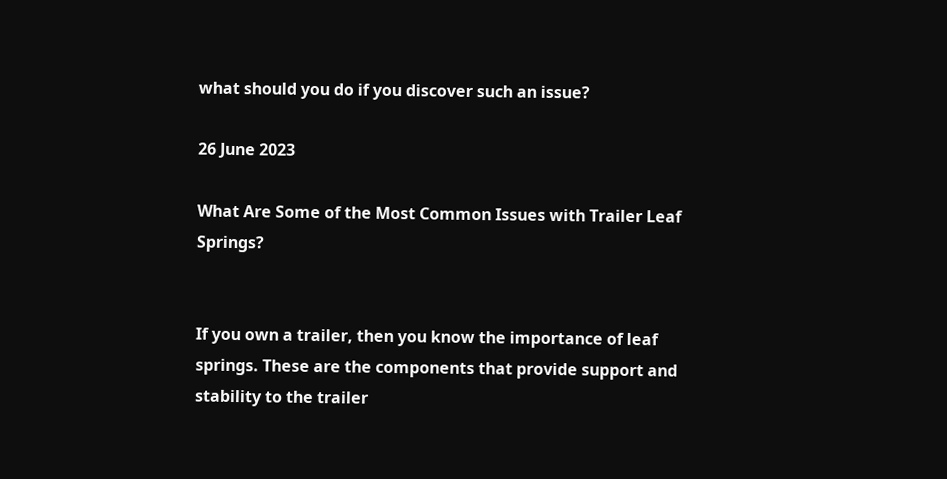what should you do if you discover such an issue?

26 June 2023

What Are Some of the Most Common Issues with Trailer Leaf Springs?


If you own a trailer, then you know the importance of leaf springs. These are the components that provide support and stability to the trailer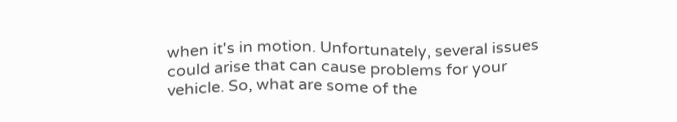when it's in motion. Unfortunately, several issues could arise that can cause problems for your vehicle. So, what are some of the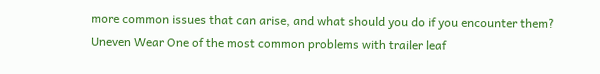more common issues that can arise, and what should you do if you encounter them? Uneven Wear One of the most common problems with trailer leaf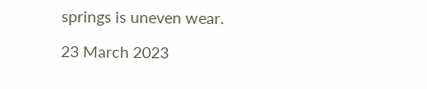springs is uneven wear.

23 March 2023